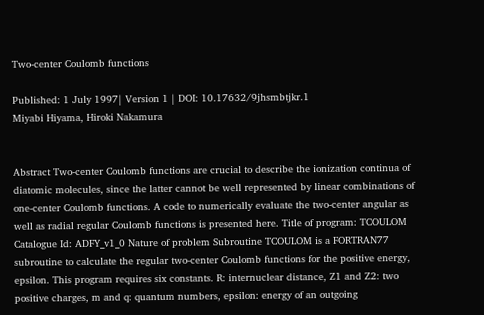Two-center Coulomb functions

Published: 1 July 1997| Version 1 | DOI: 10.17632/9jhsmbtjkr.1
Miyabi Hiyama, Hiroki Nakamura


Abstract Two-center Coulomb functions are crucial to describe the ionization continua of diatomic molecules, since the latter cannot be well represented by linear combinations of one-center Coulomb functions. A code to numerically evaluate the two-center angular as well as radial regular Coulomb functions is presented here. Title of program: TCOULOM Catalogue Id: ADFY_v1_0 Nature of problem Subroutine TCOULOM is a FORTRAN77 subroutine to calculate the regular two-center Coulomb functions for the positive energy, epsilon. This program requires six constants. R: internuclear distance, Z1 and Z2: two positive charges, m and q: quantum numbers, epsilon: energy of an outgoing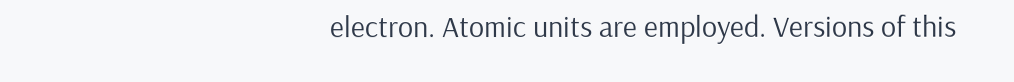electron. Atomic units are employed. Versions of this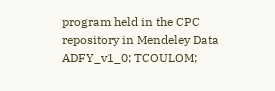program held in the CPC repository in Mendeley Data ADFY_v1_0; TCOULOM;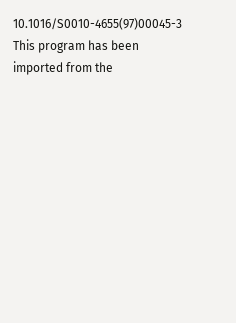10.1016/S0010-4655(97)00045-3 This program has been imported from the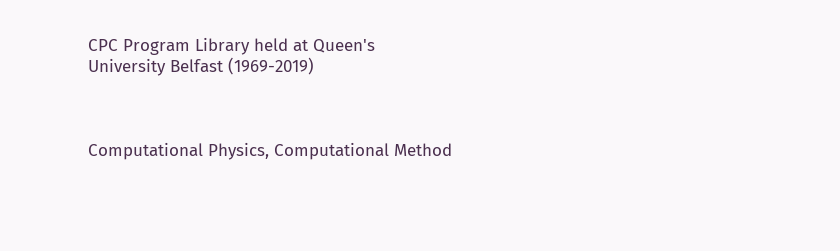CPC Program Library held at Queen's University Belfast (1969-2019)



Computational Physics, Computational Method